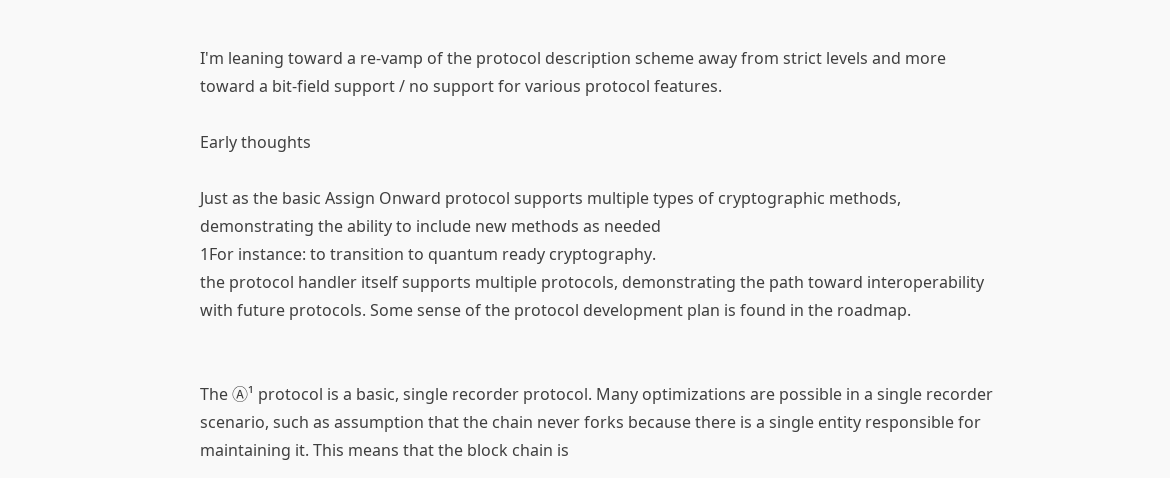I'm leaning toward a re-vamp of the protocol description scheme away from strict levels and more toward a bit-field support / no support for various protocol features.

Early thoughts

Just as the basic Assign Onward protocol supports multiple types of cryptographic methods, demonstrating the ability to include new methods as needed
1For instance: to transition to quantum ready cryptography.
the protocol handler itself supports multiple protocols, demonstrating the path toward interoperability with future protocols. Some sense of the protocol development plan is found in the roadmap.


The Ⓐ¹ protocol is a basic, single recorder protocol. Many optimizations are possible in a single recorder scenario, such as assumption that the chain never forks because there is a single entity responsible for maintaining it. This means that the block chain is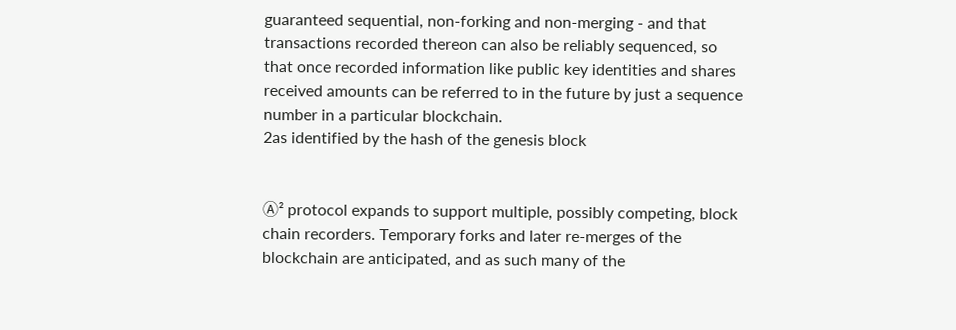guaranteed sequential, non-forking and non-merging - and that transactions recorded thereon can also be reliably sequenced, so that once recorded information like public key identities and shares received amounts can be referred to in the future by just a sequence number in a particular blockchain.
2as identified by the hash of the genesis block


Ⓐ² protocol expands to support multiple, possibly competing, block chain recorders. Temporary forks and later re-merges of the blockchain are anticipated, and as such many of the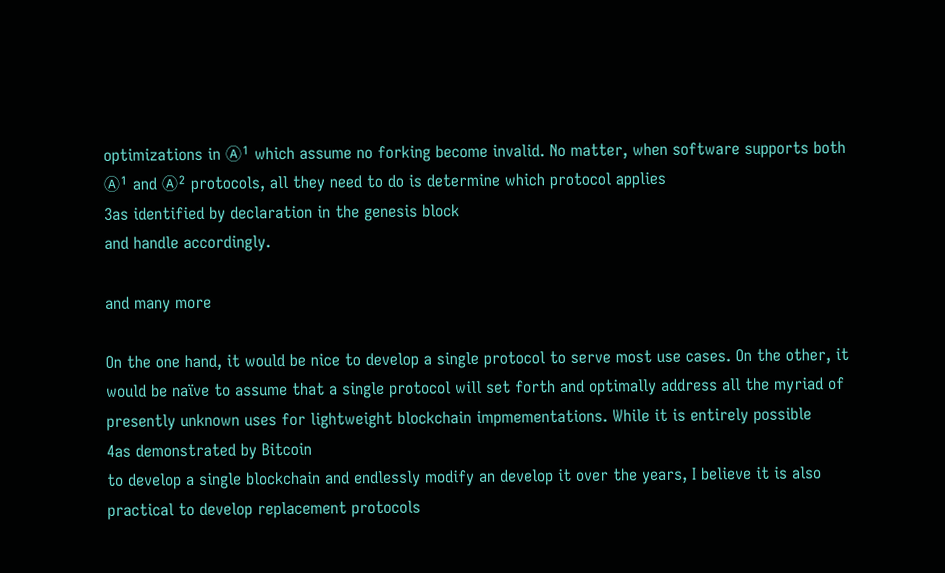optimizations in Ⓐ¹ which assume no forking become invalid. No matter, when software supports both Ⓐ¹ and Ⓐ² protocols, all they need to do is determine which protocol applies
3as identified by declaration in the genesis block
and handle accordingly.

and many more

On the one hand, it would be nice to develop a single protocol to serve most use cases. On the other, it would be naïve to assume that a single protocol will set forth and optimally address all the myriad of presently unknown uses for lightweight blockchain impmementations. While it is entirely possible
4as demonstrated by Bitcoin
to develop a single blockchain and endlessly modify an develop it over the years, I believe it is also practical to develop replacement protocols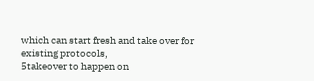which can start fresh and take over for existing protocols,
5takeover to happen on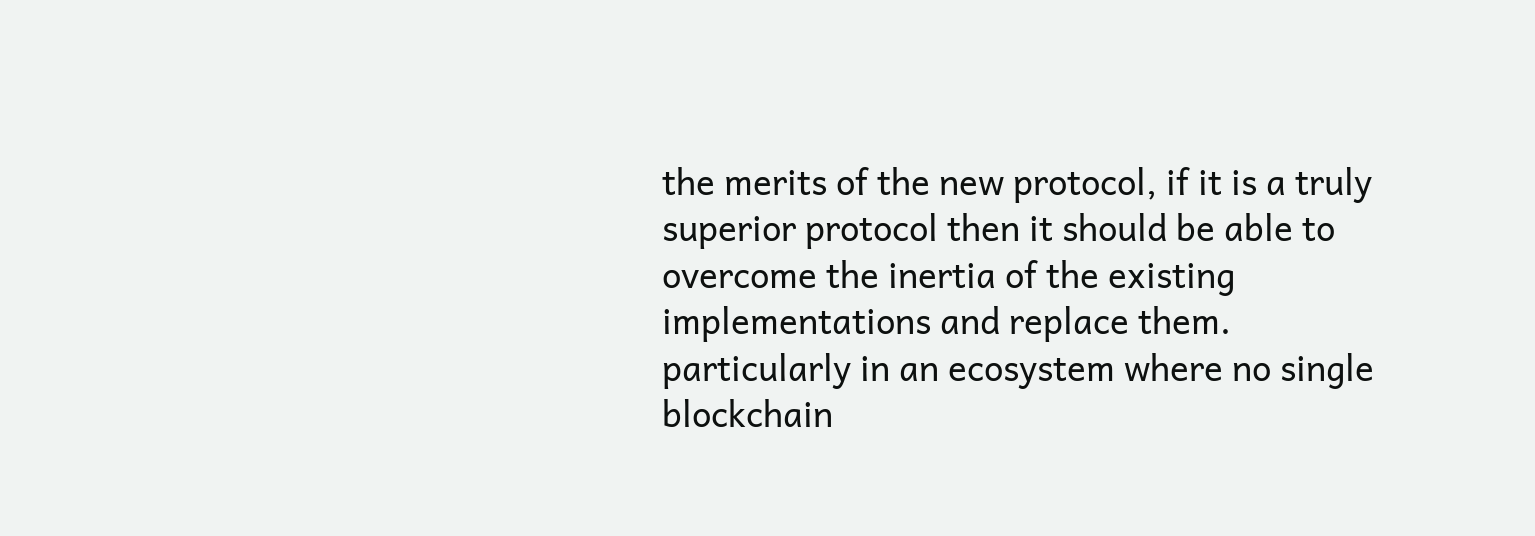the merits of the new protocol, if it is a truly superior protocol then it should be able to overcome the inertia of the existing implementations and replace them.
particularly in an ecosystem where no single blockchain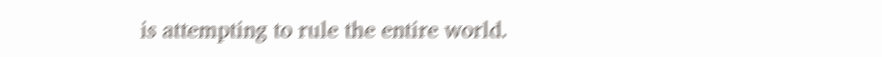is attempting to rule the entire world.